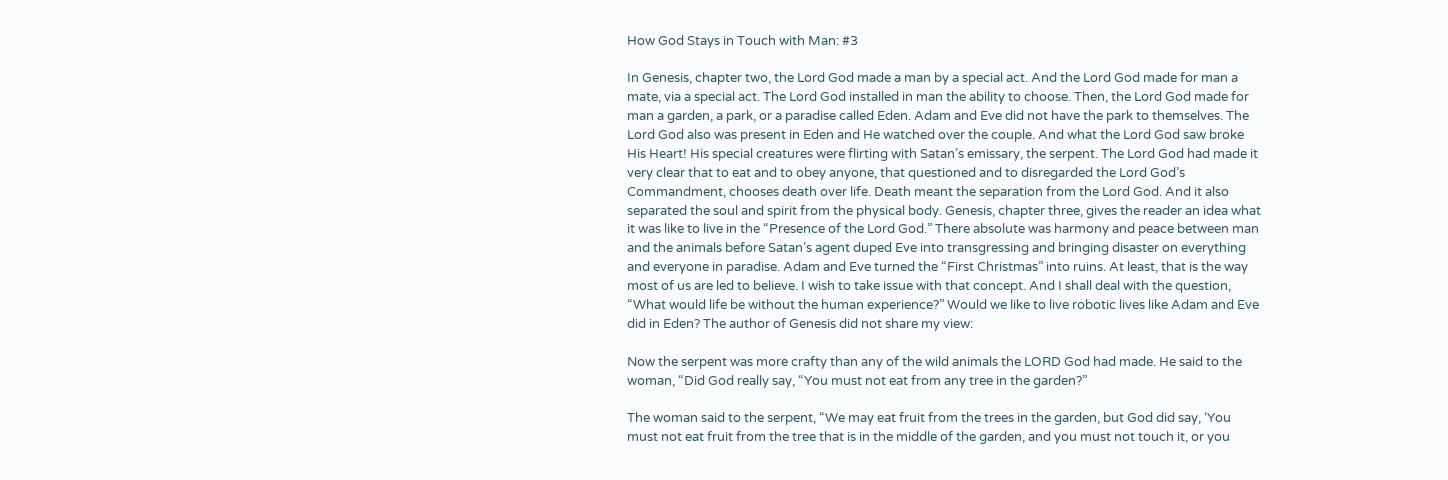How God Stays in Touch with Man: #3

In Genesis, chapter two, the Lord God made a man by a special act. And the Lord God made for man a mate, via a special act. The Lord God installed in man the ability to choose. Then, the Lord God made for man a garden, a park, or a paradise called Eden. Adam and Eve did not have the park to themselves. The Lord God also was present in Eden and He watched over the couple. And what the Lord God saw broke His Heart! His special creatures were flirting with Satan’s emissary, the serpent. The Lord God had made it very clear that to eat and to obey anyone, that questioned and to disregarded the Lord God’s Commandment, chooses death over life. Death meant the separation from the Lord God. And it also separated the soul and spirit from the physical body. Genesis, chapter three, gives the reader an idea what it was like to live in the “Presence of the Lord God.” There absolute was harmony and peace between man and the animals before Satan’s agent duped Eve into transgressing and bringing disaster on everything and everyone in paradise. Adam and Eve turned the “First Christmas” into ruins. At least, that is the way most of us are led to believe. I wish to take issue with that concept. And I shall deal with the question, “What would life be without the human experience?” Would we like to live robotic lives like Adam and Eve did in Eden? The author of Genesis did not share my view:

Now the serpent was more crafty than any of the wild animals the LORD God had made. He said to the woman, “Did God really say, “You must not eat from any tree in the garden?”

The woman said to the serpent, “We may eat fruit from the trees in the garden, but God did say, ‘You must not eat fruit from the tree that is in the middle of the garden, and you must not touch it, or you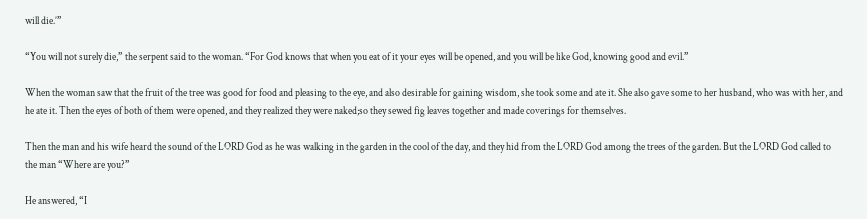will die.’”

“You will not surely die,” the serpent said to the woman. “For God knows that when you eat of it your eyes will be opened, and you will be like God, knowing good and evil.”

When the woman saw that the fruit of the tree was good for food and pleasing to the eye, and also desirable for gaining wisdom, she took some and ate it. She also gave some to her husband, who was with her, and he ate it. Then the eyes of both of them were opened, and they realized they were naked;so they sewed fig leaves together and made coverings for themselves.

Then the man and his wife heard the sound of the LORD God as he was walking in the garden in the cool of the day, and they hid from the LORD God among the trees of the garden. But the LORD God called to the man “Where are you?”

He answered, “I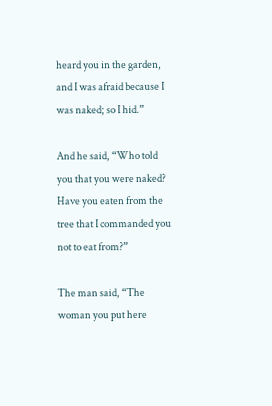heard you in the garden, and I was afraid because I was naked; so I hid.”

And he said, “Who told you that you were naked? Have you eaten from the tree that I commanded you not to eat from?”

The man said, “The woman you put here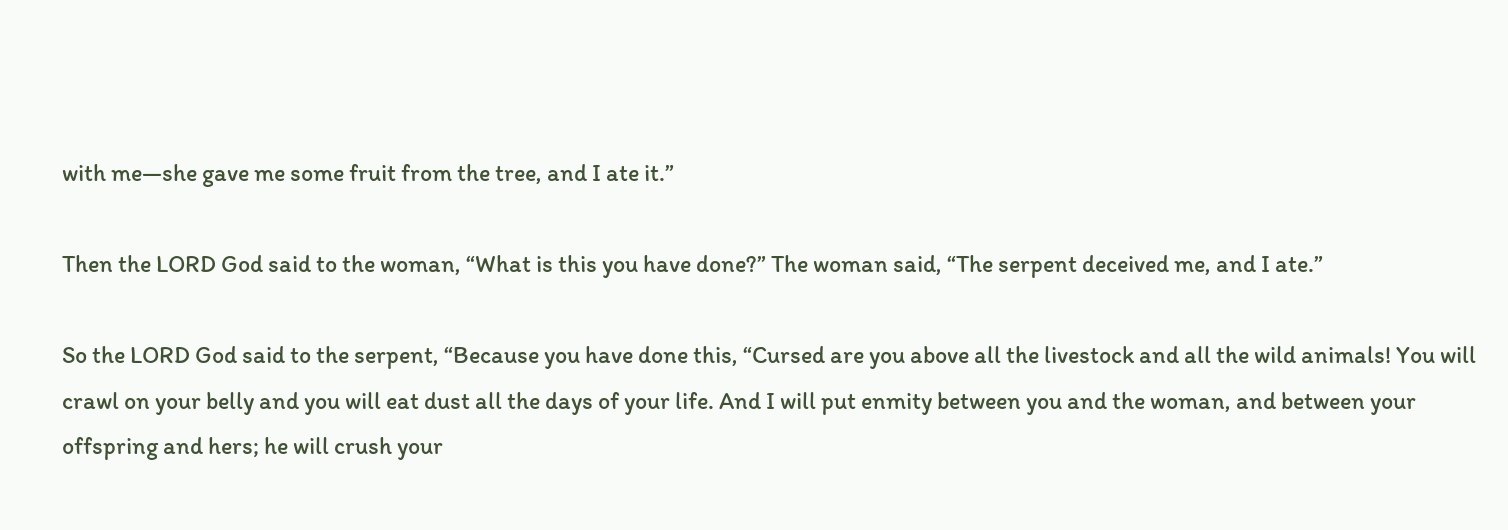with me—she gave me some fruit from the tree, and I ate it.”

Then the LORD God said to the woman, “What is this you have done?” The woman said, “The serpent deceived me, and I ate.”

So the LORD God said to the serpent, “Because you have done this, “Cursed are you above all the livestock and all the wild animals! You will crawl on your belly and you will eat dust all the days of your life. And I will put enmity between you and the woman, and between your offspring and hers; he will crush your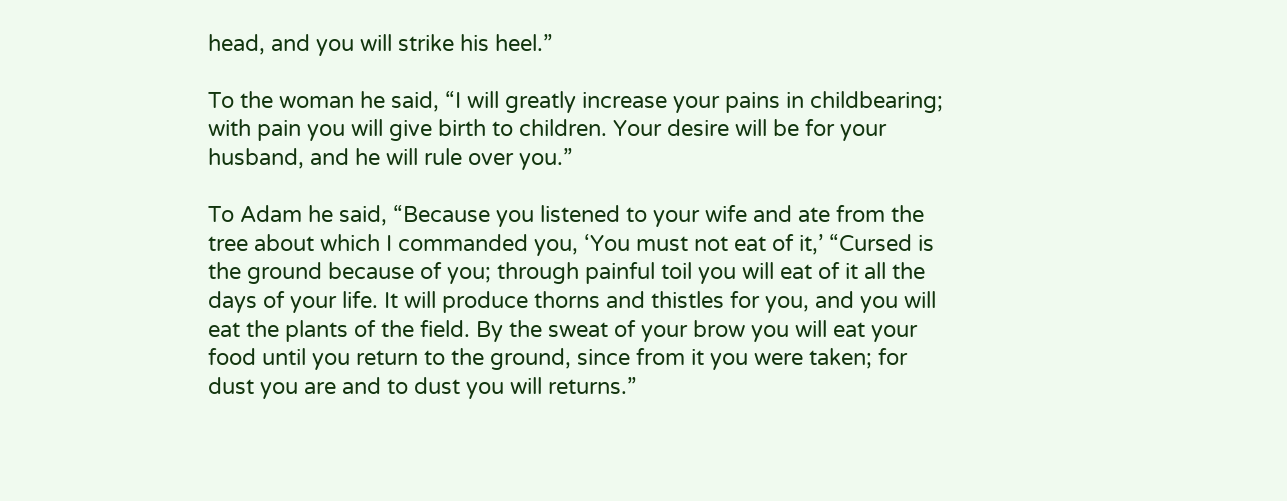head, and you will strike his heel.”

To the woman he said, “I will greatly increase your pains in childbearing; with pain you will give birth to children. Your desire will be for your husband, and he will rule over you.”

To Adam he said, “Because you listened to your wife and ate from the tree about which I commanded you, ‘You must not eat of it,’ “Cursed is the ground because of you; through painful toil you will eat of it all the days of your life. It will produce thorns and thistles for you, and you will eat the plants of the field. By the sweat of your brow you will eat your food until you return to the ground, since from it you were taken; for dust you are and to dust you will returns.”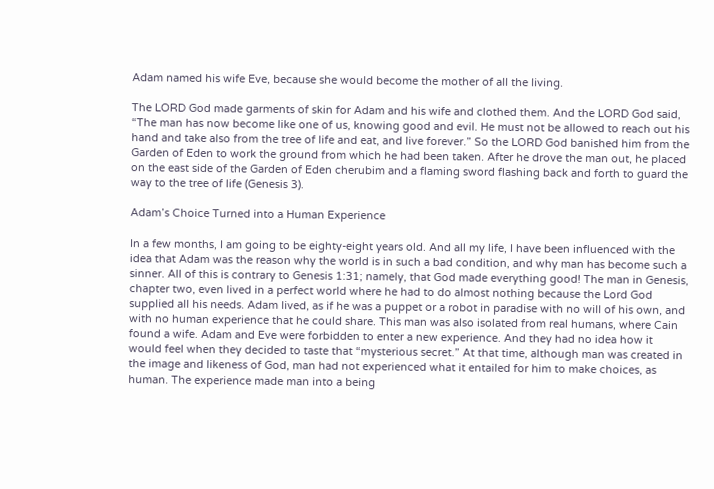Adam named his wife Eve, because she would become the mother of all the living.

The LORD God made garments of skin for Adam and his wife and clothed them. And the LORD God said, “The man has now become like one of us, knowing good and evil. He must not be allowed to reach out his hand and take also from the tree of life and eat, and live forever.” So the LORD God banished him from the Garden of Eden to work the ground from which he had been taken. After he drove the man out, he placed on the east side of the Garden of Eden cherubim and a flaming sword flashing back and forth to guard the way to the tree of life (Genesis 3).

Adam’s Choice Turned into a Human Experience

In a few months, I am going to be eighty-eight years old. And all my life, I have been influenced with the idea that Adam was the reason why the world is in such a bad condition, and why man has become such a sinner. All of this is contrary to Genesis 1:31; namely, that God made everything good! The man in Genesis, chapter two, even lived in a perfect world where he had to do almost nothing because the Lord God supplied all his needs. Adam lived, as if he was a puppet or a robot in paradise with no will of his own, and with no human experience that he could share. This man was also isolated from real humans, where Cain found a wife. Adam and Eve were forbidden to enter a new experience. And they had no idea how it would feel when they decided to taste that “mysterious secret.” At that time, although man was created in the image and likeness of God, man had not experienced what it entailed for him to make choices, as human. The experience made man into a being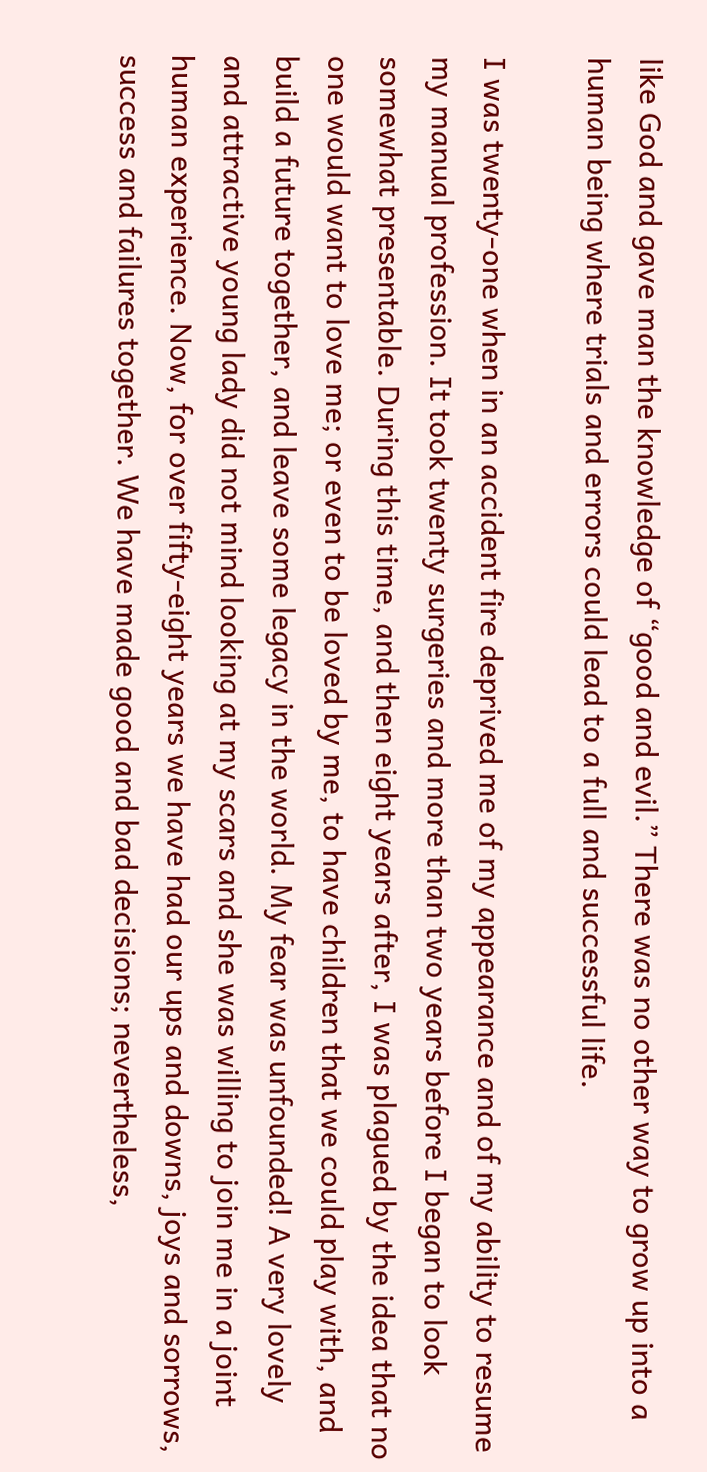like God and gave man the knowledge of “good and evil.” There was no other way to grow up into a human being where trials and errors could lead to a full and successful life.

I was twenty-one when in an accident fire deprived me of my appearance and of my ability to resume my manual profession. It took twenty surgeries and more than two years before I began to look somewhat presentable. During this time, and then eight years after, I was plagued by the idea that no one would want to love me; or even to be loved by me, to have children that we could play with, and build a future together, and leave some legacy in the world. My fear was unfounded! A very lovely and attractive young lady did not mind looking at my scars and she was willing to join me in a joint human experience. Now, for over fifty-eight years we have had our ups and downs, joys and sorrows, success and failures together. We have made good and bad decisions; nevertheless,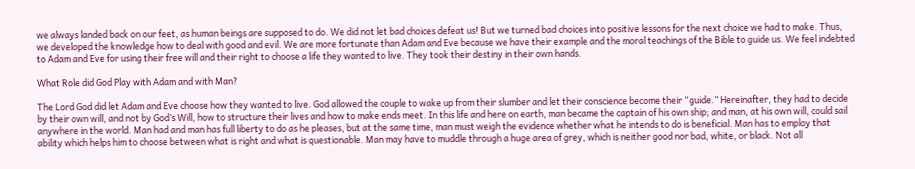we always landed back on our feet, as human beings are supposed to do. We did not let bad choices defeat us! But we turned bad choices into positive lessons for the next choice we had to make. Thus, we developed the knowledge how to deal with good and evil. We are more fortunate than Adam and Eve because we have their example and the moral teachings of the Bible to guide us. We feel indebted to Adam and Eve for using their free will and their right to choose a life they wanted to live. They took their destiny in their own hands.

What Role did God Play with Adam and with Man?

The Lord God did let Adam and Eve choose how they wanted to live. God allowed the couple to wake up from their slumber and let their conscience become their “guide.” Hereinafter, they had to decide by their own will, and not by God’s Will, how to structure their lives and how to make ends meet. In this life and here on earth, man became the captain of his own ship; and man, at his own will, could sail anywhere in the world. Man had and man has full liberty to do as he pleases, but at the same time, man must weigh the evidence whether what he intends to do is beneficial. Man has to employ that ability which helps him to choose between what is right and what is questionable. Man may have to muddle through a huge area of grey, which is neither good nor bad, white, or black. Not all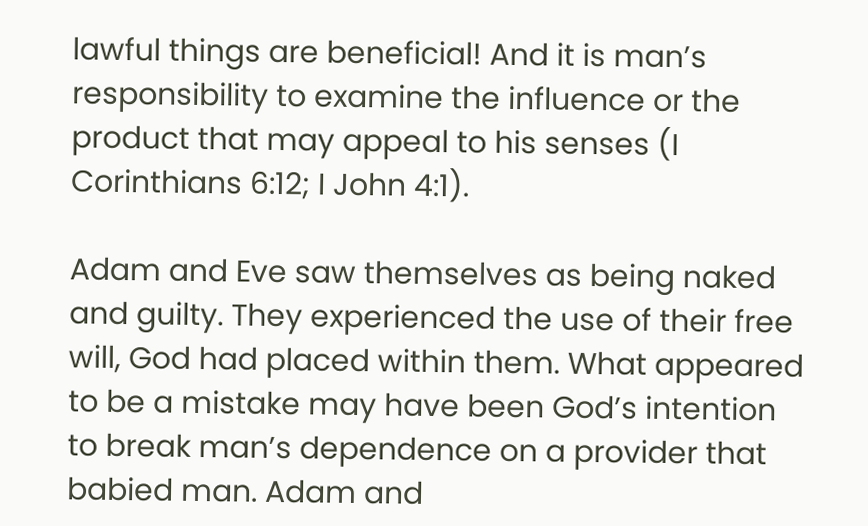lawful things are beneficial! And it is man’s responsibility to examine the influence or the product that may appeal to his senses (I Corinthians 6:12; I John 4:1).

Adam and Eve saw themselves as being naked and guilty. They experienced the use of their free will, God had placed within them. What appeared to be a mistake may have been God’s intention to break man’s dependence on a provider that babied man. Adam and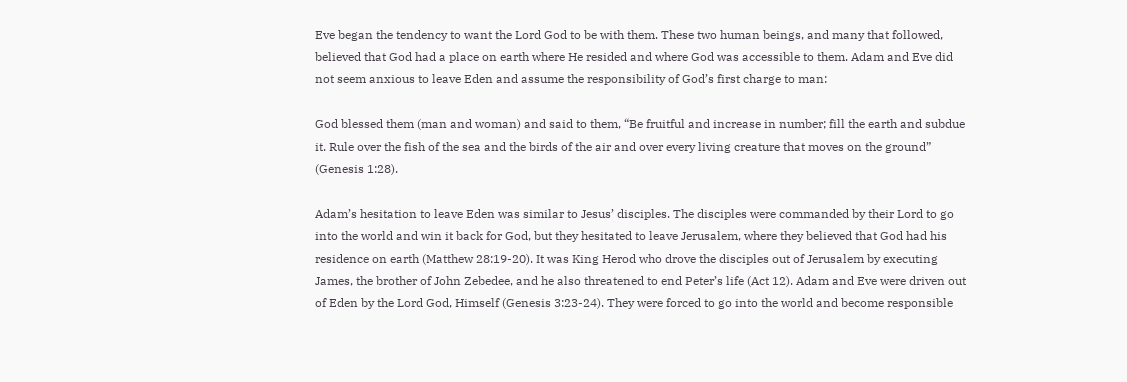Eve began the tendency to want the Lord God to be with them. These two human beings, and many that followed, believed that God had a place on earth where He resided and where God was accessible to them. Adam and Eve did not seem anxious to leave Eden and assume the responsibility of God’s first charge to man:

God blessed them (man and woman) and said to them, “Be fruitful and increase in number; fill the earth and subdue it. Rule over the fish of the sea and the birds of the air and over every living creature that moves on the ground” (Genesis 1:28).

Adam’s hesitation to leave Eden was similar to Jesus’ disciples. The disciples were commanded by their Lord to go into the world and win it back for God, but they hesitated to leave Jerusalem, where they believed that God had his residence on earth (Matthew 28:19-20). It was King Herod who drove the disciples out of Jerusalem by executing James, the brother of John Zebedee, and he also threatened to end Peter’s life (Act 12). Adam and Eve were driven out of Eden by the Lord God, Himself (Genesis 3:23-24). They were forced to go into the world and become responsible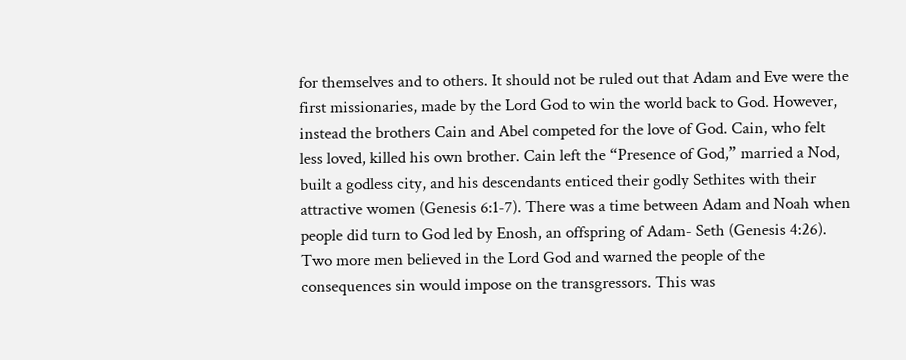for themselves and to others. It should not be ruled out that Adam and Eve were the first missionaries, made by the Lord God to win the world back to God. However, instead the brothers Cain and Abel competed for the love of God. Cain, who felt less loved, killed his own brother. Cain left the “Presence of God,” married a Nod, built a godless city, and his descendants enticed their godly Sethites with their attractive women (Genesis 6:1-7). There was a time between Adam and Noah when people did turn to God led by Enosh, an offspring of Adam- Seth (Genesis 4:26). Two more men believed in the Lord God and warned the people of the consequences sin would impose on the transgressors. This was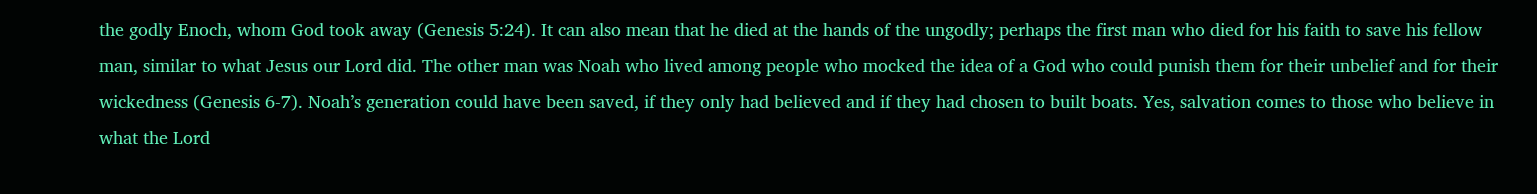the godly Enoch, whom God took away (Genesis 5:24). It can also mean that he died at the hands of the ungodly; perhaps the first man who died for his faith to save his fellow man, similar to what Jesus our Lord did. The other man was Noah who lived among people who mocked the idea of a God who could punish them for their unbelief and for their wickedness (Genesis 6-7). Noah’s generation could have been saved, if they only had believed and if they had chosen to built boats. Yes, salvation comes to those who believe in what the Lord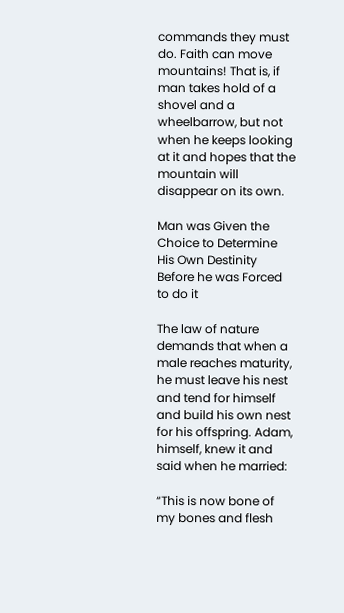commands they must do. Faith can move mountains! That is, if man takes hold of a shovel and a wheelbarrow, but not when he keeps looking at it and hopes that the mountain will disappear on its own.

Man was Given the Choice to Determine His Own Destinity Before he was Forced to do it

The law of nature demands that when a male reaches maturity, he must leave his nest and tend for himself and build his own nest for his offspring. Adam, himself, knew it and said when he married:

“This is now bone of my bones and flesh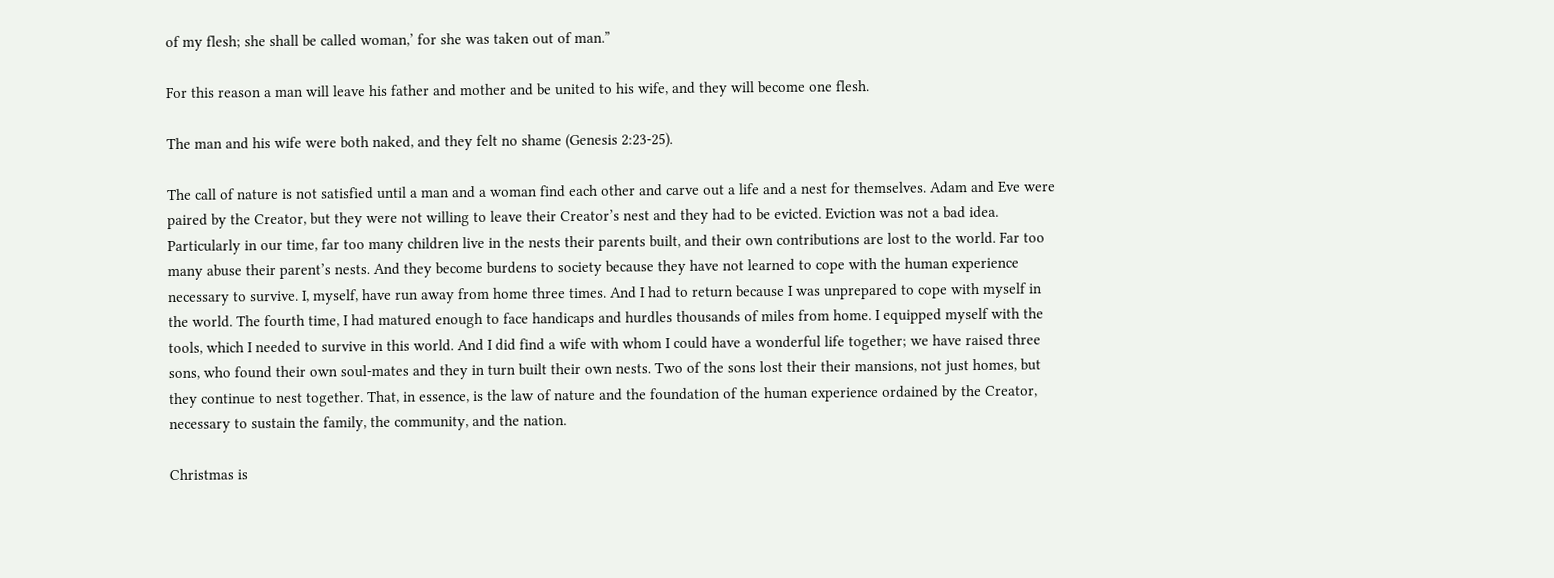of my flesh; she shall be called woman,’ for she was taken out of man.”

For this reason a man will leave his father and mother and be united to his wife, and they will become one flesh.

The man and his wife were both naked, and they felt no shame (Genesis 2:23-25).

The call of nature is not satisfied until a man and a woman find each other and carve out a life and a nest for themselves. Adam and Eve were paired by the Creator, but they were not willing to leave their Creator’s nest and they had to be evicted. Eviction was not a bad idea. Particularly in our time, far too many children live in the nests their parents built, and their own contributions are lost to the world. Far too many abuse their parent’s nests. And they become burdens to society because they have not learned to cope with the human experience necessary to survive. I, myself, have run away from home three times. And I had to return because I was unprepared to cope with myself in the world. The fourth time, I had matured enough to face handicaps and hurdles thousands of miles from home. I equipped myself with the tools, which I needed to survive in this world. And I did find a wife with whom I could have a wonderful life together; we have raised three sons, who found their own soul-mates and they in turn built their own nests. Two of the sons lost their their mansions, not just homes, but they continue to nest together. That, in essence, is the law of nature and the foundation of the human experience ordained by the Creator, necessary to sustain the family, the community, and the nation.

Christmas is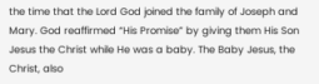the time that the Lord God joined the family of Joseph and Mary. God reaffirmed “His Promise” by giving them His Son Jesus the Christ while He was a baby. The Baby Jesus, the Christ, also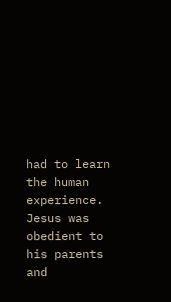had to learn the human experience. Jesus was obedient to his parents and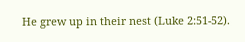He grew up in their nest (Luke 2:51-52).